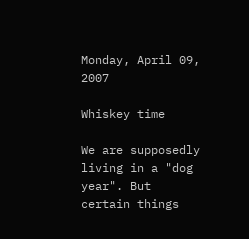Monday, April 09, 2007

Whiskey time

We are supposedly living in a "dog year". But certain things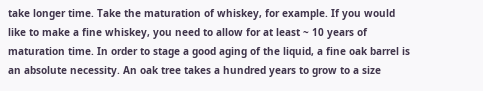take longer time. Take the maturation of whiskey, for example. If you would like to make a fine whiskey, you need to allow for at least ~ 10 years of maturation time. In order to stage a good aging of the liquid, a fine oak barrel is an absolute necessity. An oak tree takes a hundred years to grow to a size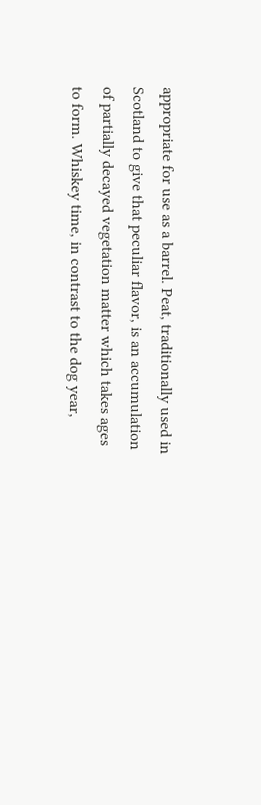appropriate for use as a barrel. Peat, traditionally used in Scotland to give that peculiar flavor, is an accumulation of partially decayed vegetation matter which takes ages to form. Whiskey time, in contrast to the dog year,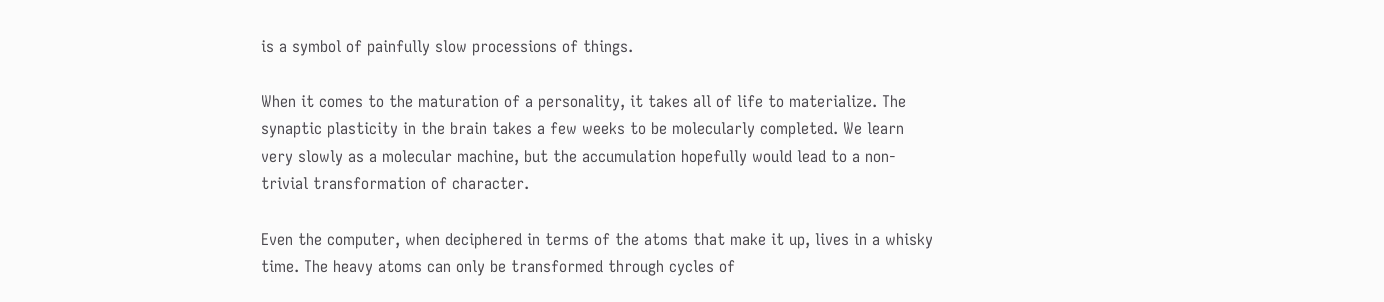is a symbol of painfully slow processions of things.

When it comes to the maturation of a personality, it takes all of life to materialize. The synaptic plasticity in the brain takes a few weeks to be molecularly completed. We learn very slowly as a molecular machine, but the accumulation hopefully would lead to a non-trivial transformation of character.

Even the computer, when deciphered in terms of the atoms that make it up, lives in a whisky time. The heavy atoms can only be transformed through cycles of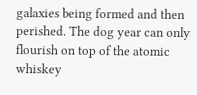galaxies being formed and then perished. The dog year can only flourish on top of the atomic whiskey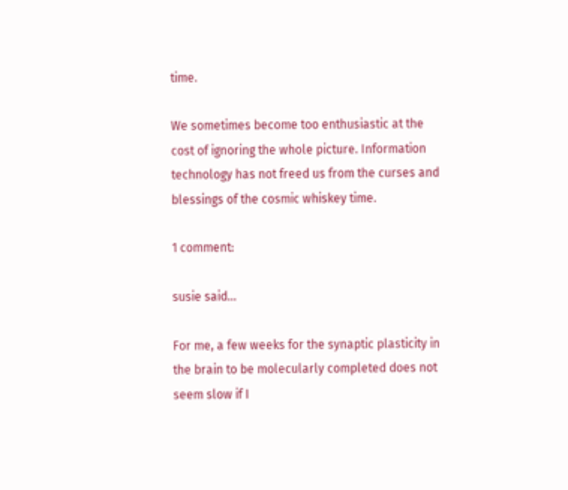time.

We sometimes become too enthusiastic at the cost of ignoring the whole picture. Information technology has not freed us from the curses and blessings of the cosmic whiskey time.

1 comment:

susie said...

For me, a few weeks for the synaptic plasticity in the brain to be molecularly completed does not seem slow if I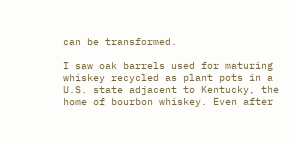can be transformed.

I saw oak barrels used for maturing whiskey recycled as plant pots in a U.S. state adjacent to Kentucky, the home of bourbon whiskey. Even after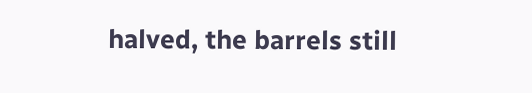halved, the barrels still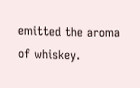emitted the aroma of whiskey.